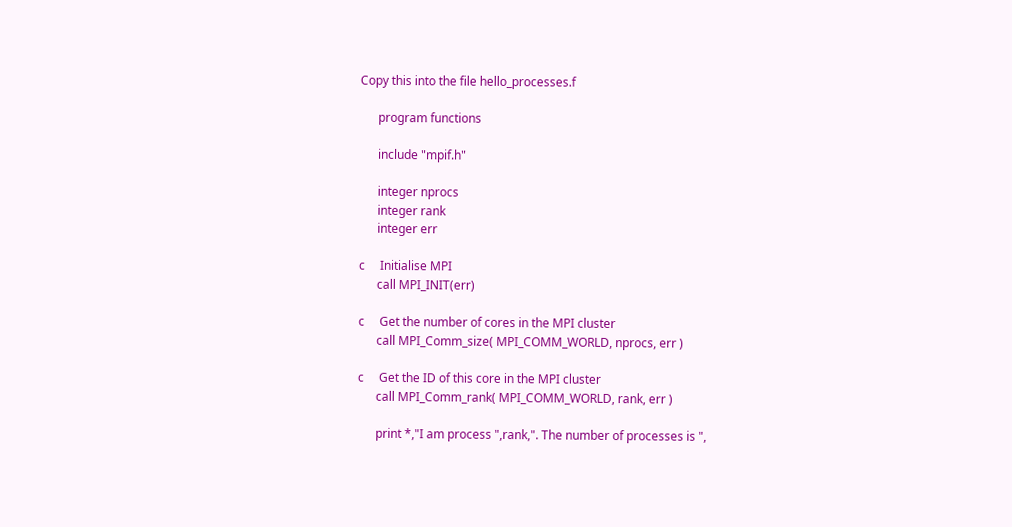Copy this into the file hello_processes.f

      program functions

      include "mpif.h"

      integer nprocs
      integer rank
      integer err

c     Initialise MPI
      call MPI_INIT(err)

c     Get the number of cores in the MPI cluster
      call MPI_Comm_size( MPI_COMM_WORLD, nprocs, err )

c     Get the ID of this core in the MPI cluster
      call MPI_Comm_rank( MPI_COMM_WORLD, rank, err )

      print *,"I am process ",rank,". The number of processes is ",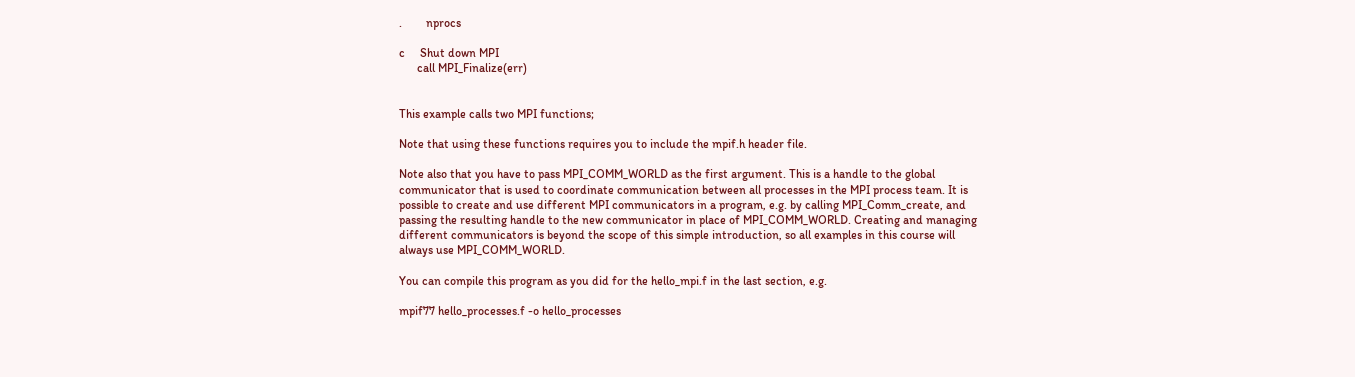.        nprocs

c     Shut down MPI
      call MPI_Finalize(err)


This example calls two MPI functions;

Note that using these functions requires you to include the mpif.h header file.

Note also that you have to pass MPI_COMM_WORLD as the first argument. This is a handle to the global communicator that is used to coordinate communication between all processes in the MPI process team. It is possible to create and use different MPI communicators in a program, e.g. by calling MPI_Comm_create, and passing the resulting handle to the new communicator in place of MPI_COMM_WORLD. Creating and managing different communicators is beyond the scope of this simple introduction, so all examples in this course will always use MPI_COMM_WORLD.

You can compile this program as you did for the hello_mpi.f in the last section, e.g.

mpif77 hello_processes.f -o hello_processes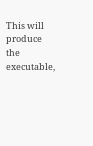This will produce the executable,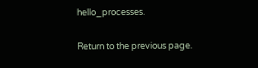hello_processes.

Return to the previous page.